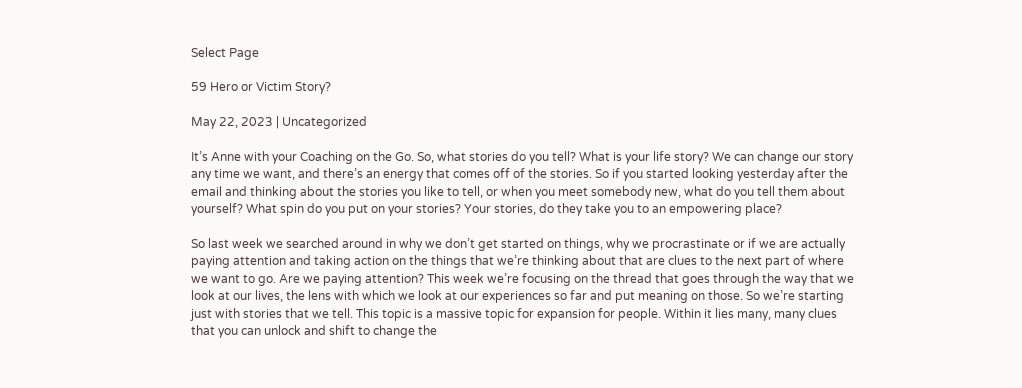Select Page

59 Hero or Victim Story?

May 22, 2023 | Uncategorized

It’s Anne with your Coaching on the Go. So, what stories do you tell? What is your life story? We can change our story any time we want, and there’s an energy that comes off of the stories. So if you started looking yesterday after the email and thinking about the stories you like to tell, or when you meet somebody new, what do you tell them about yourself? What spin do you put on your stories? Your stories, do they take you to an empowering place?

So last week we searched around in why we don’t get started on things, why we procrastinate or if we are actually paying attention and taking action on the things that we’re thinking about that are clues to the next part of where we want to go. Are we paying attention? This week we’re focusing on the thread that goes through the way that we look at our lives, the lens with which we look at our experiences so far and put meaning on those. So we’re starting just with stories that we tell. This topic is a massive topic for expansion for people. Within it lies many, many clues that you can unlock and shift to change the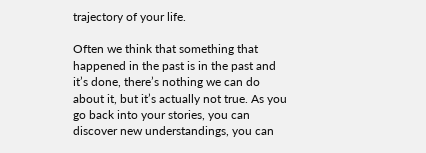trajectory of your life.

Often we think that something that happened in the past is in the past and it’s done, there’s nothing we can do about it, but it’s actually not true. As you go back into your stories, you can discover new understandings, you can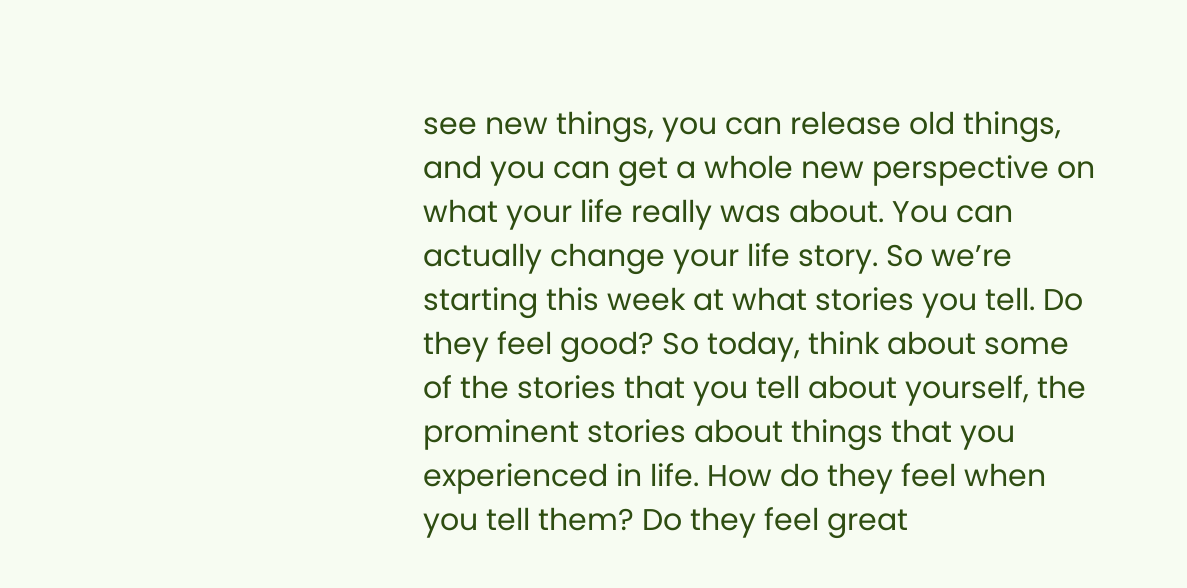see new things, you can release old things, and you can get a whole new perspective on what your life really was about. You can actually change your life story. So we’re starting this week at what stories you tell. Do they feel good? So today, think about some of the stories that you tell about yourself, the prominent stories about things that you experienced in life. How do they feel when you tell them? Do they feel great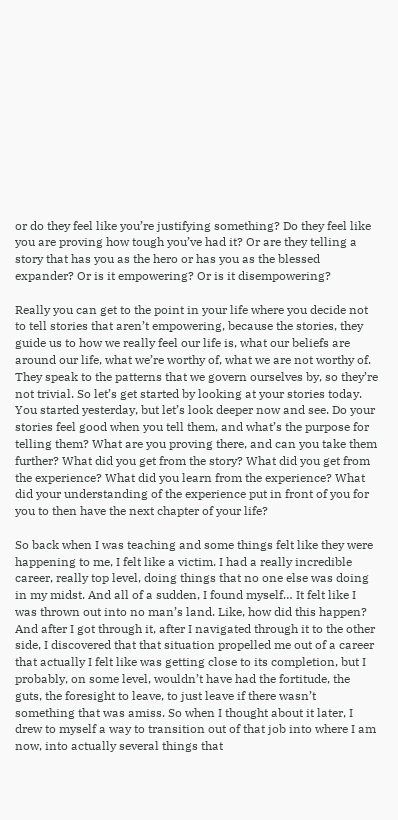or do they feel like you’re justifying something? Do they feel like you are proving how tough you’ve had it? Or are they telling a story that has you as the hero or has you as the blessed expander? Or is it empowering? Or is it disempowering?

Really you can get to the point in your life where you decide not to tell stories that aren’t empowering, because the stories, they guide us to how we really feel our life is, what our beliefs are around our life, what we’re worthy of, what we are not worthy of. They speak to the patterns that we govern ourselves by, so they’re not trivial. So let’s get started by looking at your stories today. You started yesterday, but let’s look deeper now and see. Do your stories feel good when you tell them, and what’s the purpose for telling them? What are you proving there, and can you take them further? What did you get from the story? What did you get from the experience? What did you learn from the experience? What did your understanding of the experience put in front of you for you to then have the next chapter of your life?

So back when I was teaching and some things felt like they were happening to me, I felt like a victim. I had a really incredible career, really top level, doing things that no one else was doing in my midst. And all of a sudden, I found myself… It felt like I was thrown out into no man’s land. Like, how did this happen? And after I got through it, after I navigated through it to the other side, I discovered that that situation propelled me out of a career that actually I felt like was getting close to its completion, but I probably, on some level, wouldn’t have had the fortitude, the guts, the foresight to leave, to just leave if there wasn’t something that was amiss. So when I thought about it later, I drew to myself a way to transition out of that job into where I am now, into actually several things that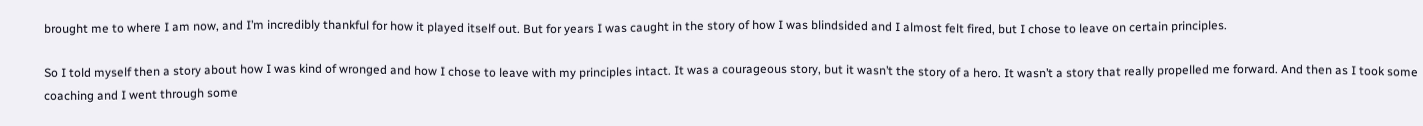brought me to where I am now, and I’m incredibly thankful for how it played itself out. But for years I was caught in the story of how I was blindsided and I almost felt fired, but I chose to leave on certain principles.

So I told myself then a story about how I was kind of wronged and how I chose to leave with my principles intact. It was a courageous story, but it wasn’t the story of a hero. It wasn’t a story that really propelled me forward. And then as I took some coaching and I went through some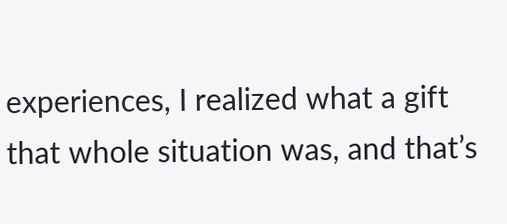experiences, I realized what a gift that whole situation was, and that’s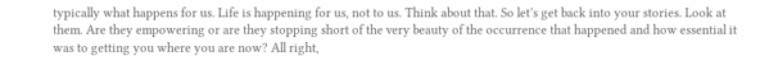typically what happens for us. Life is happening for us, not to us. Think about that. So let’s get back into your stories. Look at them. Are they empowering or are they stopping short of the very beauty of the occurrence that happened and how essential it was to getting you where you are now? All right,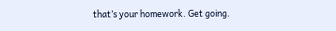that’s your homework. Get going.